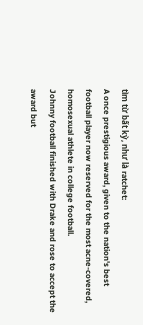tìm từ bất kỳ, như là ratchet:
A once prestigious award, given to the nation's best football player now reserved for the most acne-covered, homosexual athlete in college football.
Johnny football finished with Drake and rose to accept the award but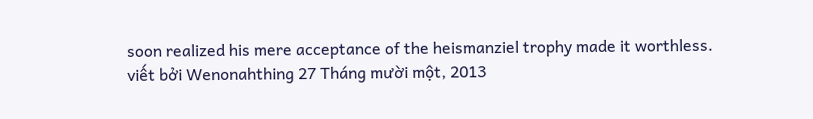soon realized his mere acceptance of the heismanziel trophy made it worthless.
viết bởi Wenonahthing 27 Tháng mười một, 2013